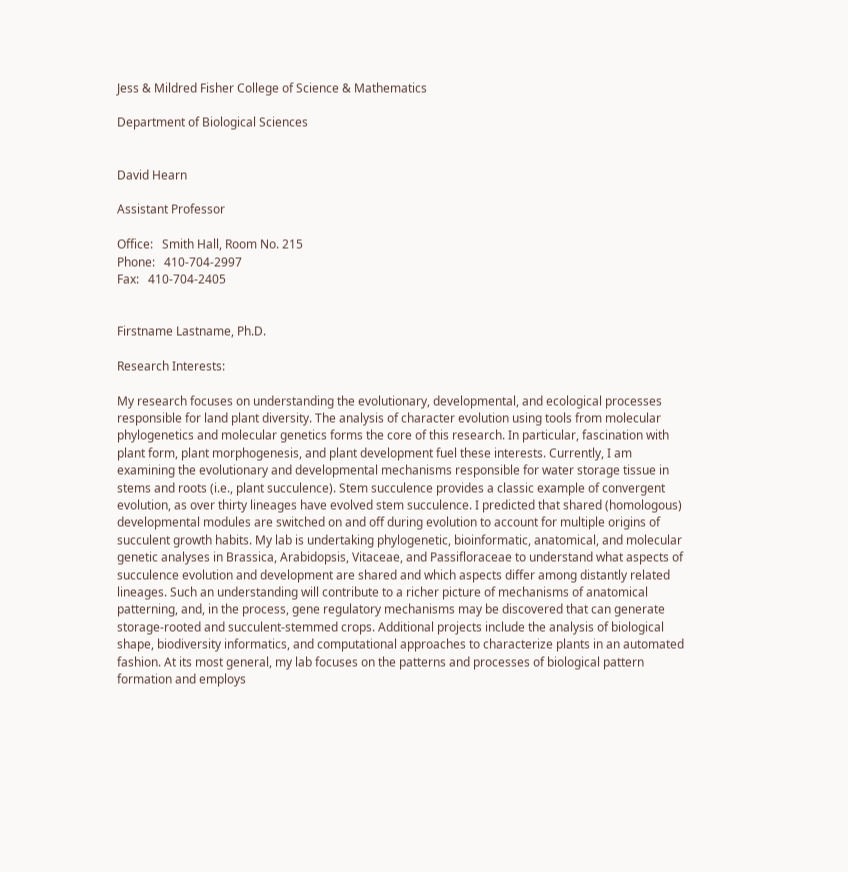Jess & Mildred Fisher College of Science & Mathematics

Department of Biological Sciences


David Hearn

Assistant Professor

Office:   Smith Hall, Room No. 215
Phone:   410-704-2997
Fax:   410-704-2405


Firstname Lastname, Ph.D.

Research Interests:

My research focuses on understanding the evolutionary, developmental, and ecological processes responsible for land plant diversity. The analysis of character evolution using tools from molecular phylogenetics and molecular genetics forms the core of this research. In particular, fascination with plant form, plant morphogenesis, and plant development fuel these interests. Currently, I am examining the evolutionary and developmental mechanisms responsible for water storage tissue in stems and roots (i.e., plant succulence). Stem succulence provides a classic example of convergent evolution, as over thirty lineages have evolved stem succulence. I predicted that shared (homologous) developmental modules are switched on and off during evolution to account for multiple origins of succulent growth habits. My lab is undertaking phylogenetic, bioinformatic, anatomical, and molecular genetic analyses in Brassica, Arabidopsis, Vitaceae, and Passifloraceae to understand what aspects of succulence evolution and development are shared and which aspects differ among distantly related lineages. Such an understanding will contribute to a richer picture of mechanisms of anatomical patterning, and, in the process, gene regulatory mechanisms may be discovered that can generate storage-rooted and succulent-stemmed crops. Additional projects include the analysis of biological shape, biodiversity informatics, and computational approaches to characterize plants in an automated fashion. At its most general, my lab focuses on the patterns and processes of biological pattern formation and employs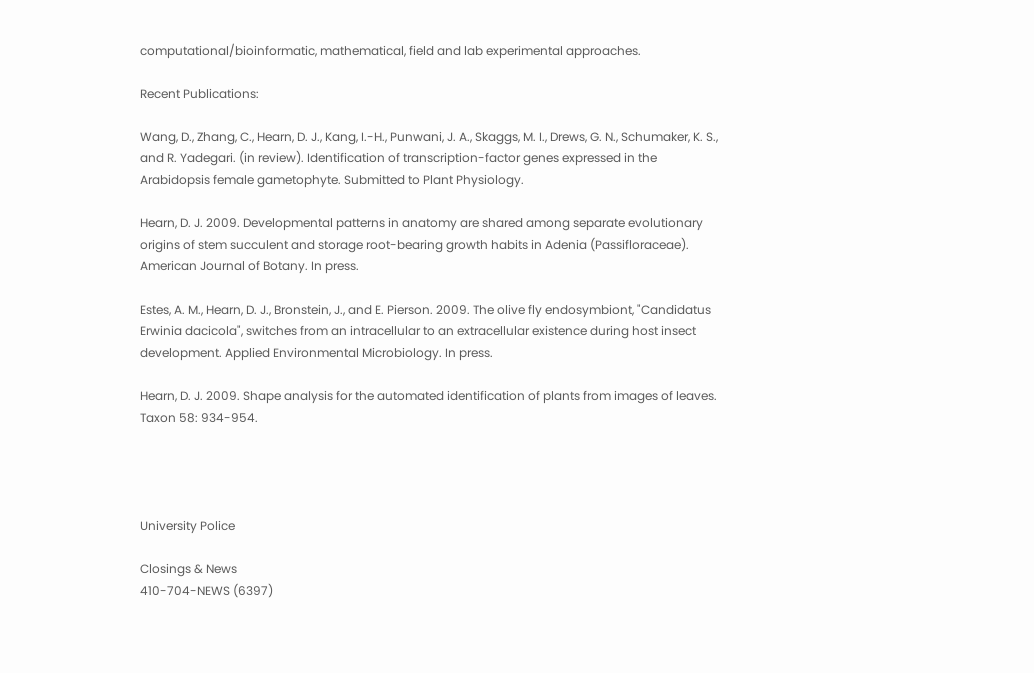computational/bioinformatic, mathematical, field and lab experimental approaches.

Recent Publications:

Wang, D., Zhang, C., Hearn, D. J., Kang, I.-H., Punwani, J. A., Skaggs, M. I., Drews, G. N., Schumaker, K. S., and R. Yadegari. (in review). Identification of transcription-factor genes expressed in the Arabidopsis female gametophyte. Submitted to Plant Physiology.

Hearn, D. J. 2009. Developmental patterns in anatomy are shared among separate evolutionary origins of stem succulent and storage root-bearing growth habits in Adenia (Passifloraceae). American Journal of Botany. In press.

Estes, A. M., Hearn, D. J., Bronstein, J., and E. Pierson. 2009. The olive fly endosymbiont, "Candidatus Erwinia dacicola", switches from an intracellular to an extracellular existence during host insect development. Applied Environmental Microbiology. In press.

Hearn, D. J. 2009. Shape analysis for the automated identification of plants from images of leaves. Taxon 58: 934-954.




University Police

Closings & News
410-704-NEWS (6397)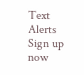Text Alerts
Sign up now